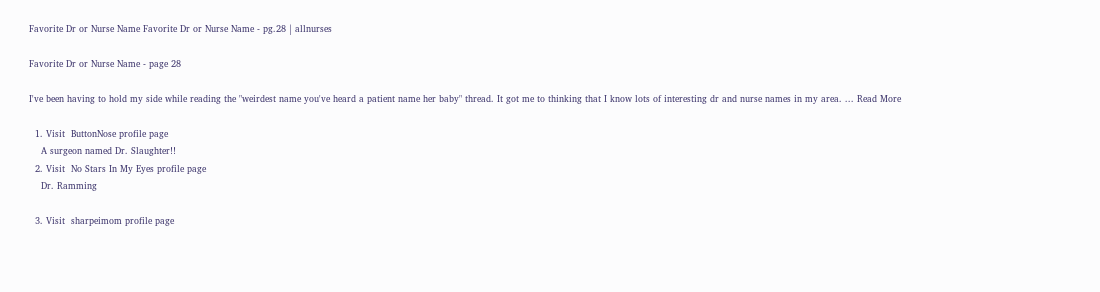Favorite Dr or Nurse Name Favorite Dr or Nurse Name - pg.28 | allnurses

Favorite Dr or Nurse Name - page 28

I've been having to hold my side while reading the "weirdest name you've heard a patient name her baby" thread. It got me to thinking that I know lots of interesting dr and nurse names in my area. ... Read More

  1. Visit  ButtonNose profile page
    A surgeon named Dr. Slaughter!!
  2. Visit  No Stars In My Eyes profile page
    Dr. Ramming

  3. Visit  sharpeimom profile page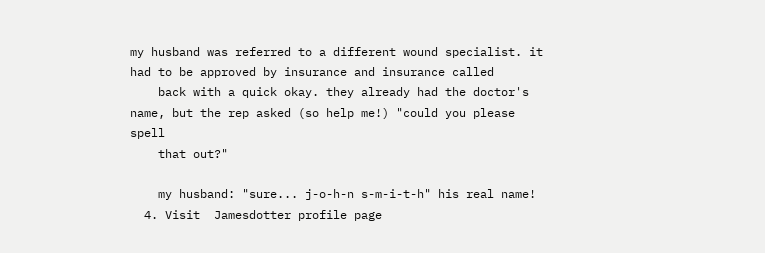my husband was referred to a different wound specialist. it had to be approved by insurance and insurance called
    back with a quick okay. they already had the doctor's name, but the rep asked (so help me!) "could you please spell
    that out?"

    my husband: "sure... j-o-h-n s-m-i-t-h" his real name!
  4. Visit  Jamesdotter profile page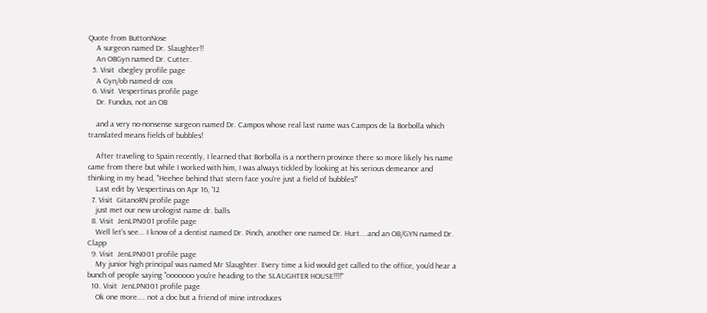Quote from ButtonNose
    A surgeon named Dr. Slaughter!!
    An OBGyn named Dr. Cutter.
  5. Visit  cbegley profile page
    A Gyn/ob named dr cox
  6. Visit  Vespertinas profile page
    Dr. Fundus, not an OB

    and a very no-nonsense surgeon named Dr. Campos whose real last name was Campos de la Borbolla which translated means fields of bubbles!

    After traveling to Spain recently, I learned that Borbolla is a northern province there so more likely his name came from there but while I worked with him, I was always tickled by looking at his serious demeanor and thinking in my head, "Heehee behind that stern face you're just a field of bubbles!"
    Last edit by Vespertinas on Apr 16, '12
  7. Visit  GitanoRN profile page
    just met our new urologist name dr. balls
  8. Visit  JenLPN001 profile page
    Well let's see... I know of a dentist named Dr. Pinch, another one named Dr. Hurt....and an OB/GYN named Dr. Clapp
  9. Visit  JenLPN001 profile page
    My junior high principal was named Mr Slaughter. Every time a kid would get called to the office, you'd hear a bunch of people saying "ooooooo you're heading to the SLAUGHTER HOUSE!!!!"
  10. Visit  JenLPN001 profile page
    Ok one more.... not a doc but a friend of mine introduces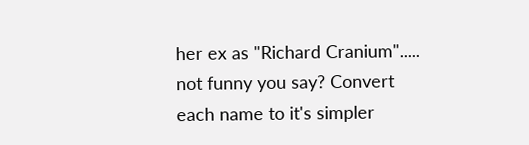her ex as "Richard Cranium"..... not funny you say? Convert each name to it's simpler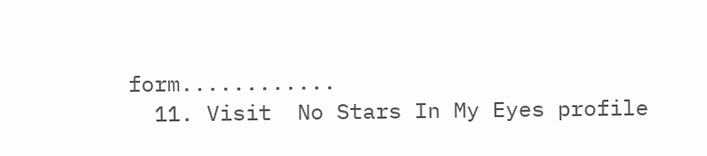form............
  11. Visit  No Stars In My Eyes profile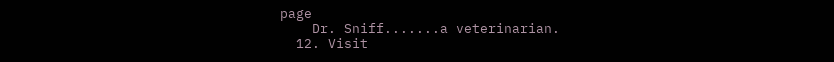page
    Dr. Sniff.......a veterinarian.
  12. Visit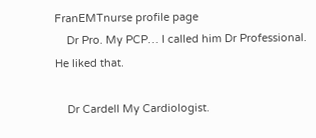FranEMTnurse profile page
    Dr Pro. My PCP… I called him Dr Professional. He liked that.

    Dr Cardell My Cardiologist.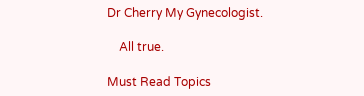Dr Cherry My Gynecologist.

    All true.

Must Read Topics